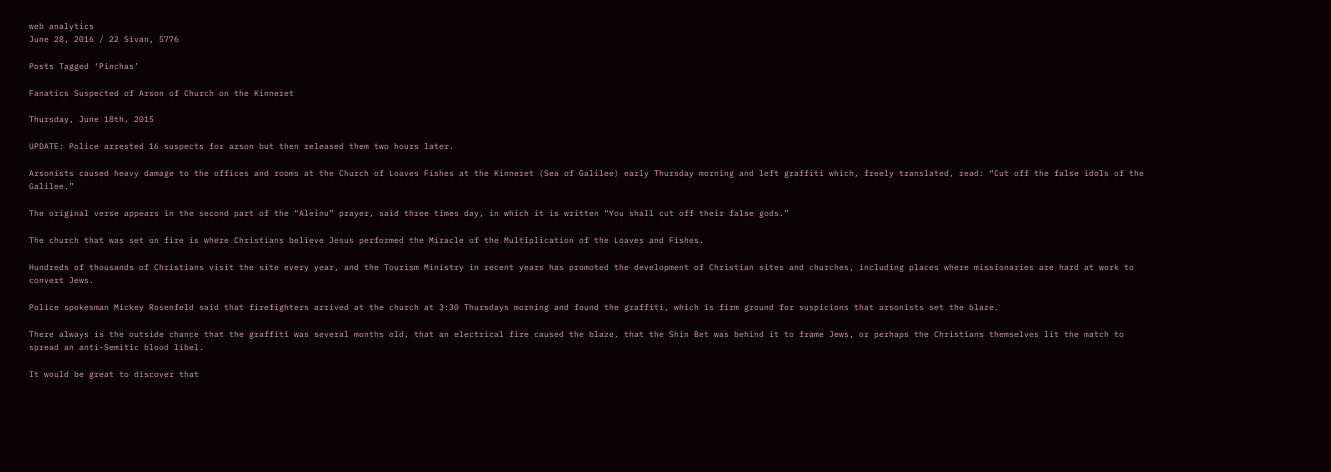web analytics
June 28, 2016 / 22 Sivan, 5776

Posts Tagged ‘Pinchas’

Fanatics Suspected of Arson of Church on the Kinneret

Thursday, June 18th, 2015

UPDATE: Police arrested 16 suspects for arson but then released them two hours later.

Arsonists caused heavy damage to the offices and rooms at the Church of Loaves Fishes at the Kinneret (Sea of Galilee) early Thursday morning and left graffiti which, freely translated, read: “Cut off the false idols of the Galilee.”

The original verse appears in the second part of the “Aleinu” prayer, said three times day, in which it is written “You shall cut off their false gods.”

The church that was set on fire is where Christians believe Jesus performed the Miracle of the Multiplication of the Loaves and Fishes.

Hundreds of thousands of Christians visit the site every year, and the Tourism Ministry in recent years has promoted the development of Christian sites and churches, including places where missionaries are hard at work to convert Jews.

Police spokesman Mickey Rosenfeld said that firefighters arrived at the church at 3:30 Thursdays morning and found the graffiti, which is firm ground for suspicions that arsonists set the blaze.

There always is the outside chance that the graffiti was several months old, that an electrical fire caused the blaze, that the Shin Bet was behind it to frame Jews, or perhaps the Christians themselves lit the match to spread an anti-Semitic blood libel.

It would be great to discover that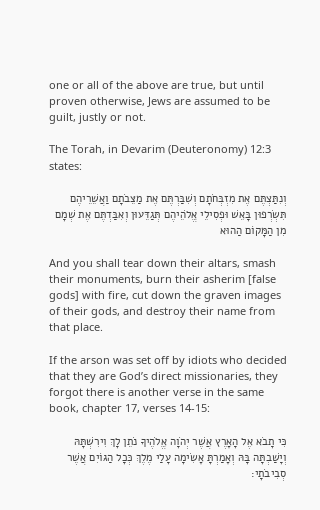one or all of the above are true, but until proven otherwise, Jews are assumed to be guilt, justly or not.

The Torah, in Devarim (Deuteronomy) 12:3 states:

וְנִתַּצְתֶּם אֶת מִזְבְּחֹתָם וְשִׁבַּרְתֶּם אֶת מַצֵּבֹתָם וַאֲשֵׁרֵיהֶם תִּשְׂרְפוּן בָּאֵשׁ וּפְסִילֵי אֱלֹהֵיהֶם תְּגַדֵּעוּן וְאִבַּדְתֶּם אֶת שְׁמָם מִן הַמָּקוֹם הַהוּא

And you shall tear down their altars, smash their monuments, burn their asherim [false gods] with fire, cut down the graven images of their gods, and destroy their name from that place.

If the arson was set off by idiots who decided that they are God’s direct missionaries, they forgot there is another verse in the same book, chapter 17, verses 14-15:

כִּי תָבֹא אֶל הָאָרֶץ אֲשֶׁר יְהֹוָה אֱלֹהֶיךָ נֹתֵן לָךְ וִירִשְׁתָּהּ וְיָשַׁבְתָּה בָּהּ וְאָמַרְתָּ אָשִׂימָה עָלַי מֶלֶךְ כְּכָל הַגּוֹיִם אֲשֶׁר סְבִיבֹתָי: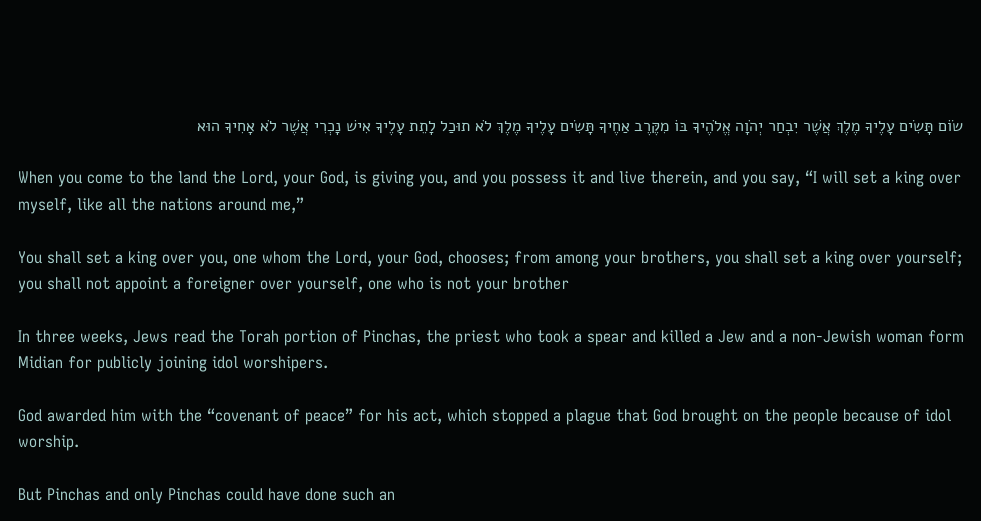שׂוֹם תָּשִׂים עָלֶיךָ מֶלֶךְ אֲשֶׁר יִבְחַר יְהֹוָה אֱלֹהֶיךָ בּוֹ מִקֶּרֶב אַחֶיךָ תָּשִׂים עָלֶיךָ מֶלֶךְ לֹא תוּכַל לָתֵת עָלֶיךָ אִישׁ נָכְרִי אֲשֶׁר לֹא אָחִיךָ הוּא

When you come to the land the Lord, your God, is giving you, and you possess it and live therein, and you say, “I will set a king over myself, like all the nations around me,”

You shall set a king over you, one whom the Lord, your God, chooses; from among your brothers, you shall set a king over yourself; you shall not appoint a foreigner over yourself, one who is not your brother

In three weeks, Jews read the Torah portion of Pinchas, the priest who took a spear and killed a Jew and a non-Jewish woman form Midian for publicly joining idol worshipers.

God awarded him with the “covenant of peace” for his act, which stopped a plague that God brought on the people because of idol worship.

But Pinchas and only Pinchas could have done such an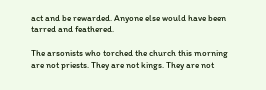act and be rewarded. Anyone else would have been tarred and feathered.

The arsonists who torched the church this morning are not priests. They are not kings. They are not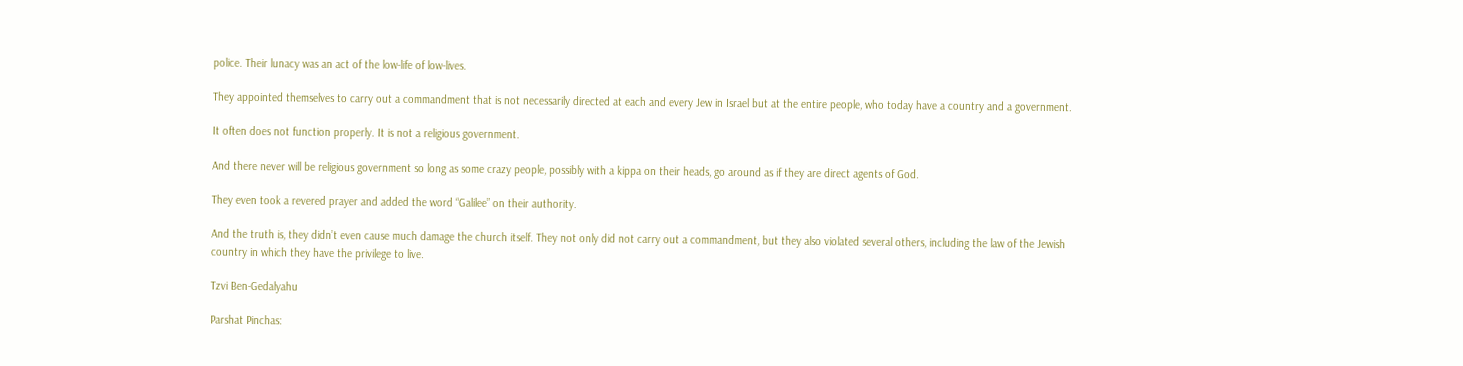police. Their lunacy was an act of the low-life of low-lives.

They appointed themselves to carry out a commandment that is not necessarily directed at each and every Jew in Israel but at the entire people, who today have a country and a government.

It often does not function properly. It is not a religious government.

And there never will be religious government so long as some crazy people, possibly with a kippa on their heads, go around as if they are direct agents of God.

They even took a revered prayer and added the word “Galilee” on their authority.

And the truth is, they didn’t even cause much damage the church itself. They not only did not carry out a commandment, but they also violated several others, including the law of the Jewish country in which they have the privilege to live.

Tzvi Ben-Gedalyahu

Parshat Pinchas: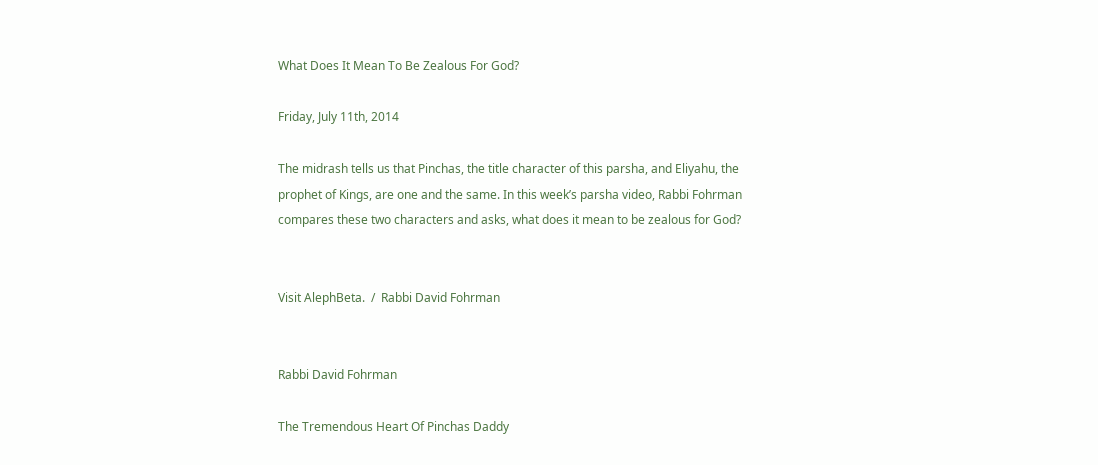What Does It Mean To Be Zealous For God?

Friday, July 11th, 2014

The midrash tells us that Pinchas, the title character of this parsha, and Eliyahu, the prophet of Kings, are one and the same. In this week’s parsha video, Rabbi Fohrman compares these two characters and asks, what does it mean to be zealous for God?


Visit AlephBeta.  /  Rabbi David Fohrman


Rabbi David Fohrman

The Tremendous Heart Of Pinchas Daddy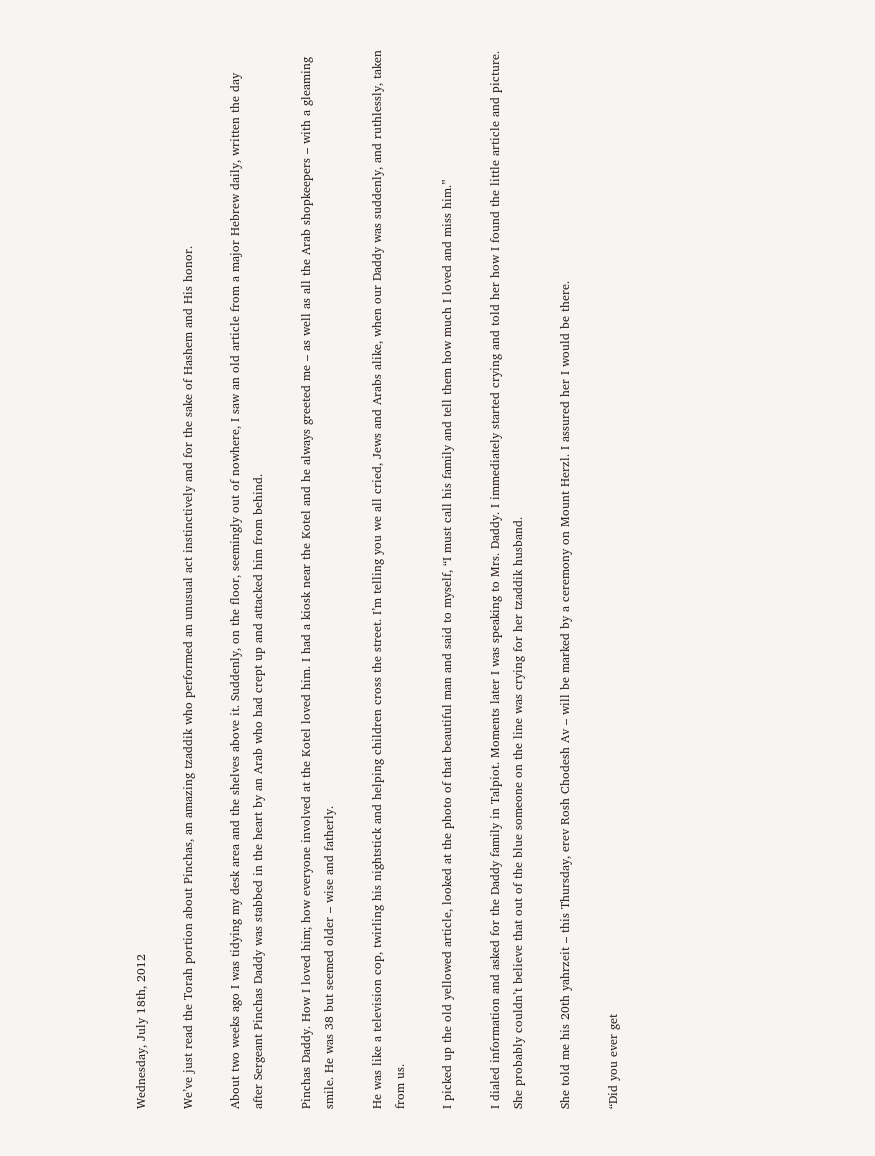Wednesday, July 18th, 2012

We’ve just read the Torah portion about Pinchas, an amazing tzaddik who performed an unusual act instinctively and for the sake of Hashem and His honor.

About two weeks ago I was tidying my desk area and the shelves above it. Suddenly, on the floor, seemingly out of nowhere, I saw an old article from a major Hebrew daily, written the day after Sergeant Pinchas Daddy was stabbed in the heart by an Arab who had crept up and attacked him from behind.

Pinchas Daddy. How I loved him; how everyone involved at the Kotel loved him. I had a kiosk near the Kotel and he always greeted me – as well as all the Arab shopkeepers – with a gleaming smile. He was 38 but seemed older – wise and fatherly.

He was like a television cop, twirling his nightstick and helping children cross the street. I’m telling you we all cried, Jews and Arabs alike, when our Daddy was suddenly, and ruthlessly, taken from us.

I picked up the old yellowed article, looked at the photo of that beautiful man and said to myself, “I must call his family and tell them how much I loved and miss him.”

I dialed information and asked for the Daddy family in Talpiot. Moments later I was speaking to Mrs. Daddy. I immediately started crying and told her how I found the little article and picture. She probably couldn’t believe that out of the blue someone on the line was crying for her tzaddik husband.

She told me his 20th yahrzeit – this Thursday, erev Rosh Chodesh Av – will be marked by a ceremony on Mount Herzl. I assured her I would be there.

“Did you ever get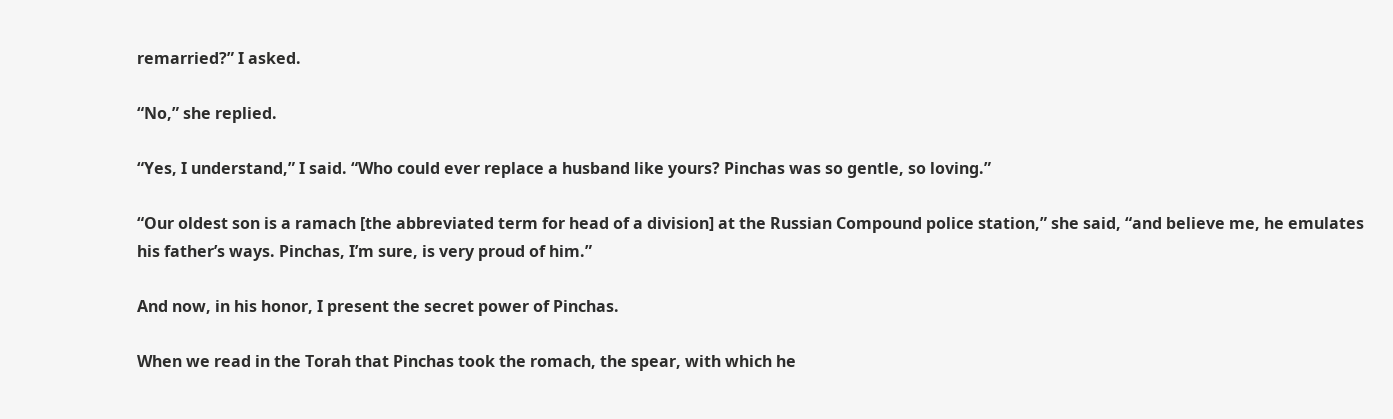remarried?” I asked.

“No,” she replied.

“Yes, I understand,” I said. “Who could ever replace a husband like yours? Pinchas was so gentle, so loving.”

“Our oldest son is a ramach [the abbreviated term for head of a division] at the Russian Compound police station,” she said, “and believe me, he emulates his father’s ways. Pinchas, I’m sure, is very proud of him.”

And now, in his honor, I present the secret power of Pinchas.

When we read in the Torah that Pinchas took the romach, the spear, with which he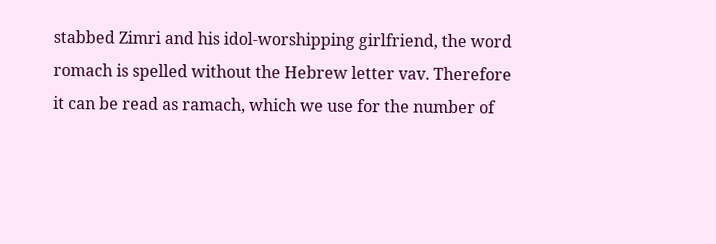stabbed Zimri and his idol-worshipping girlfriend, the word romach is spelled without the Hebrew letter vav. Therefore it can be read as ramach, which we use for the number of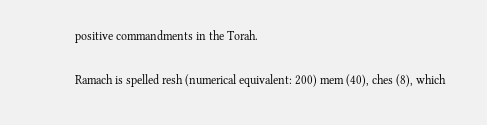positive commandments in the Torah.

Ramach is spelled resh (numerical equivalent: 200) mem (40), ches (8), which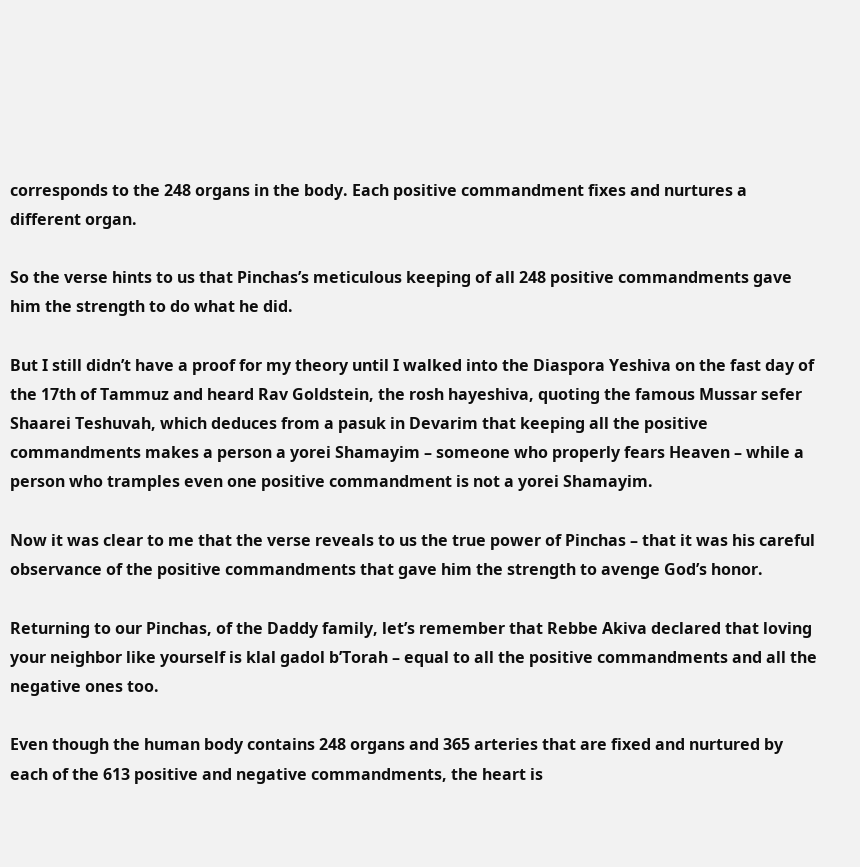corresponds to the 248 organs in the body. Each positive commandment fixes and nurtures a different organ.

So the verse hints to us that Pinchas’s meticulous keeping of all 248 positive commandments gave him the strength to do what he did.

But I still didn’t have a proof for my theory until I walked into the Diaspora Yeshiva on the fast day of the 17th of Tammuz and heard Rav Goldstein, the rosh hayeshiva, quoting the famous Mussar sefer Shaarei Teshuvah, which deduces from a pasuk in Devarim that keeping all the positive commandments makes a person a yorei Shamayim – someone who properly fears Heaven – while a person who tramples even one positive commandment is not a yorei Shamayim.

Now it was clear to me that the verse reveals to us the true power of Pinchas – that it was his careful observance of the positive commandments that gave him the strength to avenge God’s honor.

Returning to our Pinchas, of the Daddy family, let’s remember that Rebbe Akiva declared that loving your neighbor like yourself is klal gadol b’Torah – equal to all the positive commandments and all the negative ones too.

Even though the human body contains 248 organs and 365 arteries that are fixed and nurtured by each of the 613 positive and negative commandments, the heart is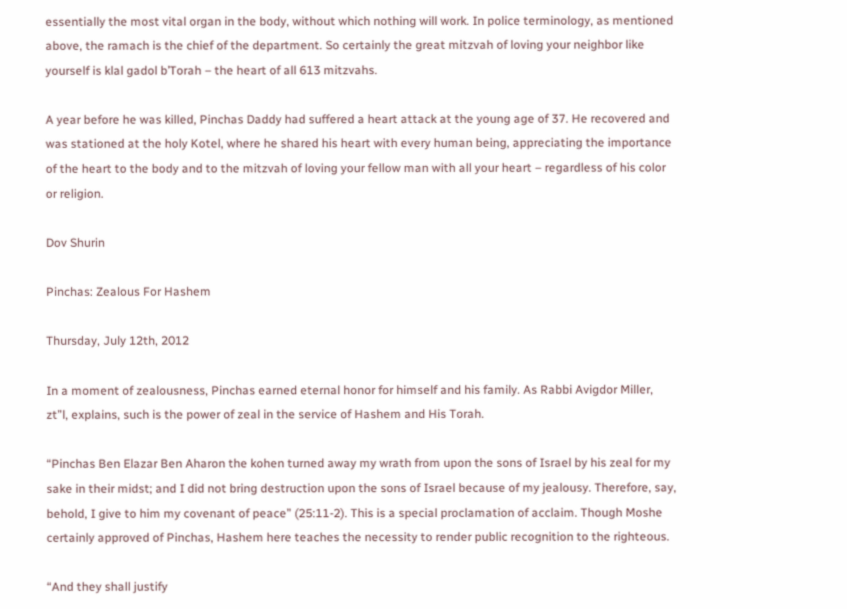essentially the most vital organ in the body, without which nothing will work. In police terminology, as mentioned above, the ramach is the chief of the department. So certainly the great mitzvah of loving your neighbor like yourself is klal gadol b’Torah – the heart of all 613 mitzvahs.

A year before he was killed, Pinchas Daddy had suffered a heart attack at the young age of 37. He recovered and was stationed at the holy Kotel, where he shared his heart with every human being, appreciating the importance of the heart to the body and to the mitzvah of loving your fellow man with all your heart – regardless of his color or religion.

Dov Shurin

Pinchas: Zealous For Hashem

Thursday, July 12th, 2012

In a moment of zealousness, Pinchas earned eternal honor for himself and his family. As Rabbi Avigdor Miller, zt”l, explains, such is the power of zeal in the service of Hashem and His Torah.

“Pinchas Ben Elazar Ben Aharon the kohen turned away my wrath from upon the sons of Israel by his zeal for my sake in their midst; and I did not bring destruction upon the sons of Israel because of my jealousy. Therefore, say, behold, I give to him my covenant of peace” (25:11-2). This is a special proclamation of acclaim. Though Moshe certainly approved of Pinchas, Hashem here teaches the necessity to render public recognition to the righteous.

“And they shall justify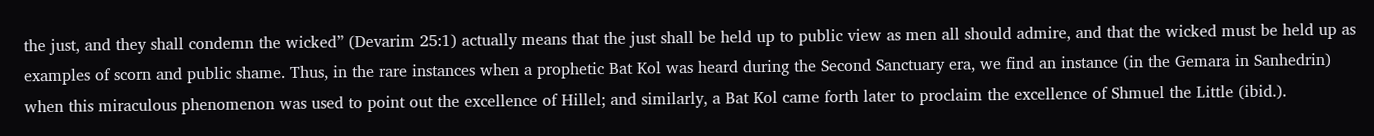the just, and they shall condemn the wicked” (Devarim 25:1) actually means that the just shall be held up to public view as men all should admire, and that the wicked must be held up as examples of scorn and public shame. Thus, in the rare instances when a prophetic Bat Kol was heard during the Second Sanctuary era, we find an instance (in the Gemara in Sanhedrin) when this miraculous phenomenon was used to point out the excellence of Hillel; and similarly, a Bat Kol came forth later to proclaim the excellence of Shmuel the Little (ibid.).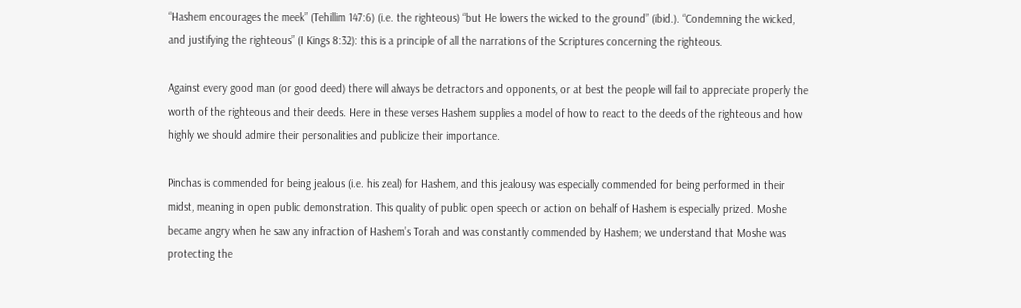“Hashem encourages the meek” (Tehillim 147:6) (i.e. the righteous) “but He lowers the wicked to the ground” (ibid.). “Condemning the wicked, and justifying the righteous” (I Kings 8:32): this is a principle of all the narrations of the Scriptures concerning the righteous.

Against every good man (or good deed) there will always be detractors and opponents, or at best the people will fail to appreciate properly the worth of the righteous and their deeds. Here in these verses Hashem supplies a model of how to react to the deeds of the righteous and how highly we should admire their personalities and publicize their importance.

Pinchas is commended for being jealous (i.e. his zeal) for Hashem, and this jealousy was especially commended for being performed in their midst, meaning in open public demonstration. This quality of public open speech or action on behalf of Hashem is especially prized. Moshe became angry when he saw any infraction of Hashem’s Torah and was constantly commended by Hashem; we understand that Moshe was protecting the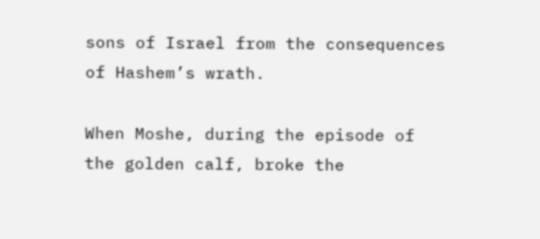sons of Israel from the consequences of Hashem’s wrath.

When Moshe, during the episode of the golden calf, broke the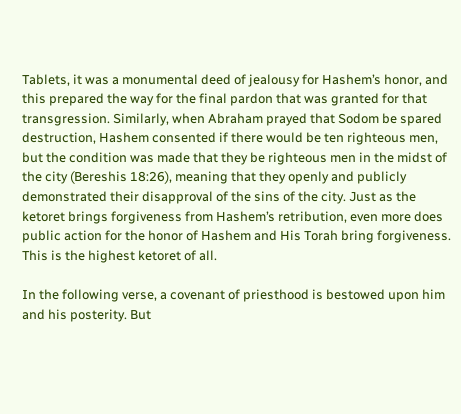Tablets, it was a monumental deed of jealousy for Hashem’s honor, and this prepared the way for the final pardon that was granted for that transgression. Similarly, when Abraham prayed that Sodom be spared destruction, Hashem consented if there would be ten righteous men, but the condition was made that they be righteous men in the midst of the city (Bereshis 18:26), meaning that they openly and publicly demonstrated their disapproval of the sins of the city. Just as the ketoret brings forgiveness from Hashem’s retribution, even more does public action for the honor of Hashem and His Torah bring forgiveness. This is the highest ketoret of all.

In the following verse, a covenant of priesthood is bestowed upon him and his posterity. But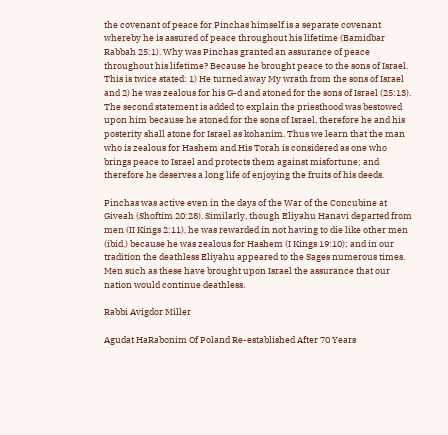the covenant of peace for Pinchas himself is a separate covenant whereby he is assured of peace throughout his lifetime (Bamidbar Rabbah 25:1). Why was Pinchas granted an assurance of peace throughout his lifetime? Because he brought peace to the sons of Israel. This is twice stated: 1) He turned away My wrath from the sons of Israel and 2) he was zealous for his G-d and atoned for the sons of Israel (25:13). The second statement is added to explain the priesthood was bestowed upon him because he atoned for the sons of Israel, therefore he and his posterity shall atone for Israel as kohanim. Thus we learn that the man who is zealous for Hashem and His Torah is considered as one who brings peace to Israel and protects them against misfortune; and therefore he deserves a long life of enjoying the fruits of his deeds.

Pinchas was active even in the days of the War of the Concubine at Giveah (Shoftim 20:28). Similarly, though Eliyahu Hanavi departed from men (II Kings 2:11), he was rewarded in not having to die like other men (ibid.) because he was zealous for Hashem (I Kings 19:10); and in our tradition the deathless Eliyahu appeared to the Sages numerous times. Men such as these have brought upon Israel the assurance that our nation would continue deathless.

Rabbi Avigdor Miller

Agudat HaRabonim Of Poland Re-established After 70 Years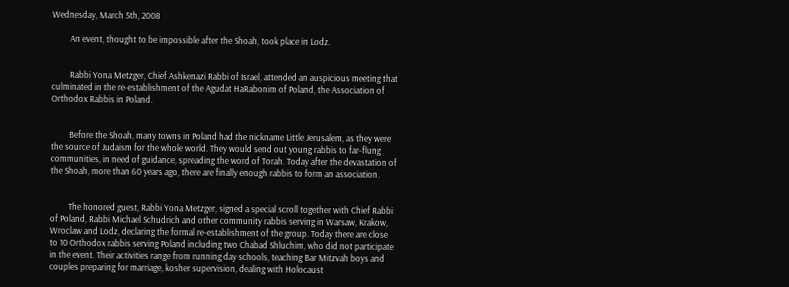Wednesday, March 5th, 2008

         An event, thought to be impossible after the Shoah, took place in Lodz.


         Rabbi Yona Metzger, Chief Ashkenazi Rabbi of Israel, attended an auspicious meeting that culminated in the re-establishment of the Agudat HaRabonim of Poland, the Association of Orthodox Rabbis in Poland.


         Before the Shoah, many towns in Poland had the nickname Little Jerusalem, as they were the source of Judaism for the whole world. They would send out young rabbis to far-flung communities, in need of guidance, spreading the word of Torah. Today after the devastation of the Shoah, more than 60 years ago, there are finally enough rabbis to form an association.


         The honored guest, Rabbi Yona Metzger, signed a special scroll together with Chief Rabbi of Poland, Rabbi Michael Schudrich and other community rabbis serving in Warsaw, Krakow, Wroclaw and Lodz, declaring the formal re-establishment of the group. Today there are close to 10 Orthodox rabbis serving Poland including two Chabad Shluchim, who did not participate in the event. Their activities range from running day schools, teaching Bar Mitzvah boys and couples preparing for marriage, kosher supervision, dealing with Holocaust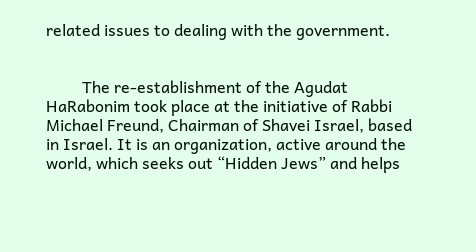related issues to dealing with the government.


         The re-establishment of the Agudat HaRabonim took place at the initiative of Rabbi Michael Freund, Chairman of Shavei Israel, based in Israel. It is an organization, active around the world, which seeks out “Hidden Jews” and helps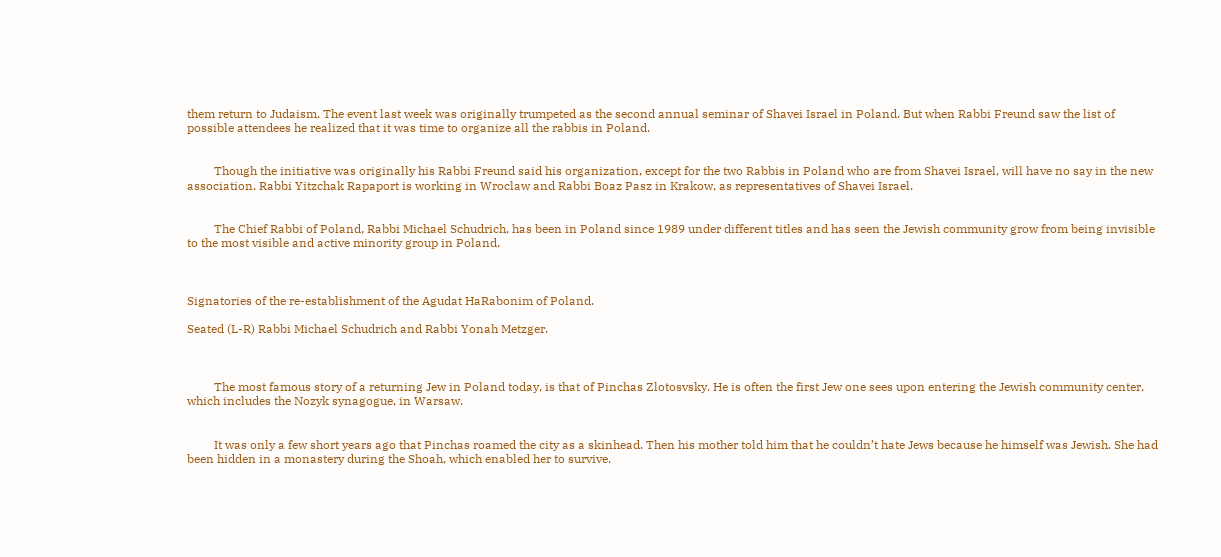them return to Judaism. The event last week was originally trumpeted as the second annual seminar of Shavei Israel in Poland. But when Rabbi Freund saw the list of possible attendees he realized that it was time to organize all the rabbis in Poland.


         Though the initiative was originally his Rabbi Freund said his organization, except for the two Rabbis in Poland who are from Shavei Israel, will have no say in the new association. Rabbi Yitzchak Rapaport is working in Wroclaw and Rabbi Boaz Pasz in Krakow, as representatives of Shavei Israel.


         The Chief Rabbi of Poland, Rabbi Michael Schudrich, has been in Poland since 1989 under different titles and has seen the Jewish community grow from being invisible to the most visible and active minority group in Poland.



Signatories of the re-establishment of the Agudat HaRabonim of Poland.

Seated (L-R) Rabbi Michael Schudrich and Rabbi Yonah Metzger.



         The most famous story of a returning Jew in Poland today, is that of Pinchas Zlotosvsky. He is often the first Jew one sees upon entering the Jewish community center, which includes the Nozyk synagogue, in Warsaw.


         It was only a few short years ago that Pinchas roamed the city as a skinhead. Then his mother told him that he couldn’t hate Jews because he himself was Jewish. She had been hidden in a monastery during the Shoah, which enabled her to survive.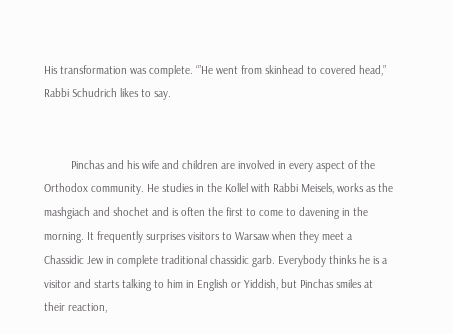His transformation was complete. ‘”He went from skinhead to covered head,” Rabbi Schudrich likes to say.


         Pinchas and his wife and children are involved in every aspect of the Orthodox community. He studies in the Kollel with Rabbi Meisels, works as the mashgiach and shochet and is often the first to come to davening in the morning. It frequently surprises visitors to Warsaw when they meet a Chassidic Jew in complete traditional chassidic garb. Everybody thinks he is a visitor and starts talking to him in English or Yiddish, but Pinchas smiles at their reaction,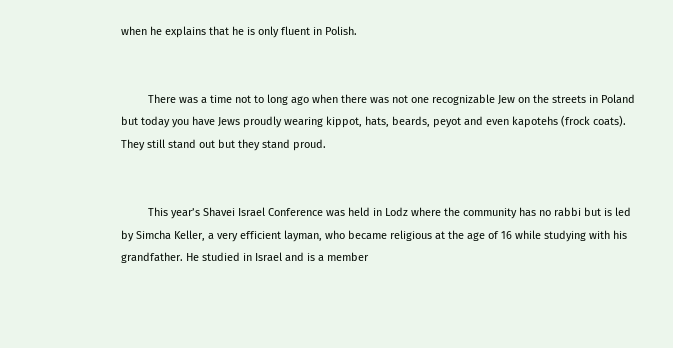when he explains that he is only fluent in Polish.


         There was a time not to long ago when there was not one recognizable Jew on the streets in Poland but today you have Jews proudly wearing kippot, hats, beards, peyot and even kapotehs (frock coats). They still stand out but they stand proud.


         This year’s Shavei Israel Conference was held in Lodz where the community has no rabbi but is led by Simcha Keller, a very efficient layman, who became religious at the age of 16 while studying with his grandfather. He studied in Israel and is a member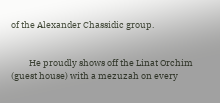of the Alexander Chassidic group.


         He proudly shows off the Linat Orchim (guest house) with a mezuzah on every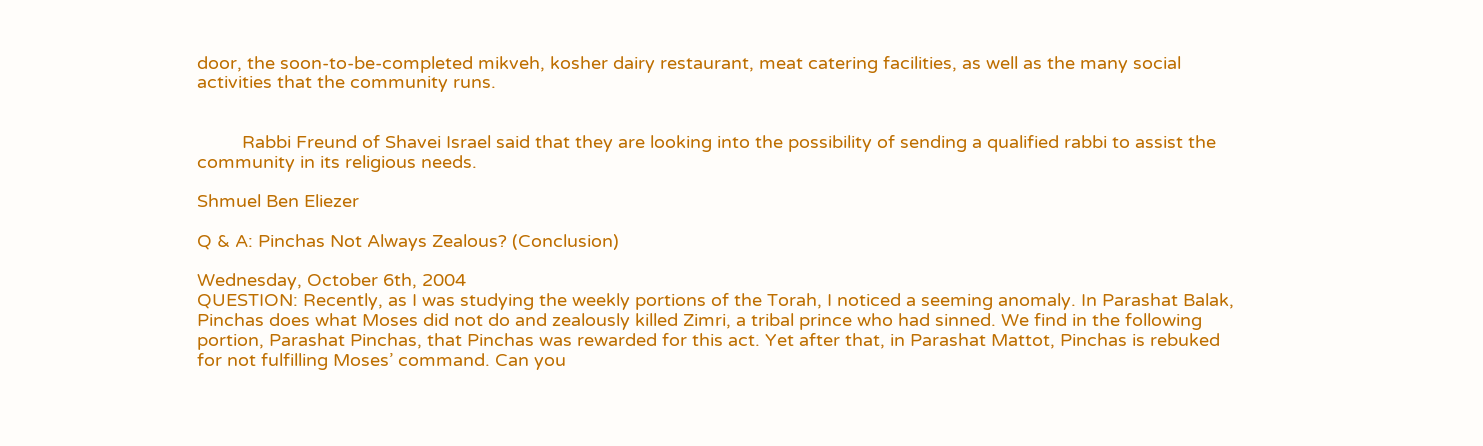door, the soon-to-be-completed mikveh, kosher dairy restaurant, meat catering facilities, as well as the many social activities that the community runs.


         Rabbi Freund of Shavei Israel said that they are looking into the possibility of sending a qualified rabbi to assist the community in its religious needs.

Shmuel Ben Eliezer

Q & A: Pinchas Not Always Zealous? (Conclusion)

Wednesday, October 6th, 2004
QUESTION: Recently, as I was studying the weekly portions of the Torah, I noticed a seeming anomaly. In Parashat Balak, Pinchas does what Moses did not do and zealously killed Zimri, a tribal prince who had sinned. We find in the following portion, Parashat Pinchas, that Pinchas was rewarded for this act. Yet after that, in Parashat Mattot, Pinchas is rebuked for not fulfilling Moses’ command. Can you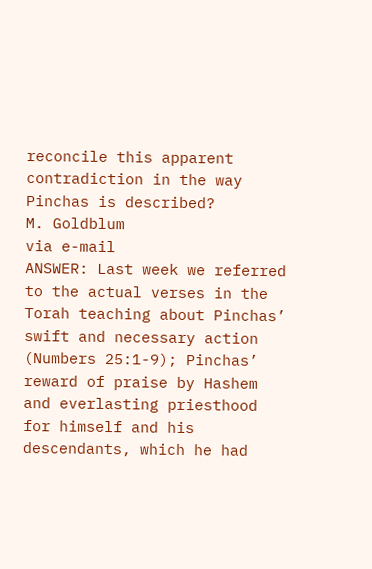reconcile this apparent contradiction in the way Pinchas is described?
M. Goldblum
via e-mail
ANSWER: Last week we referred to the actual verses in the Torah teaching about Pinchas’ swift and necessary action (Numbers 25:1-9); Pinchas’ reward of praise by Hashem and everlasting priesthood for himself and his descendants, which he had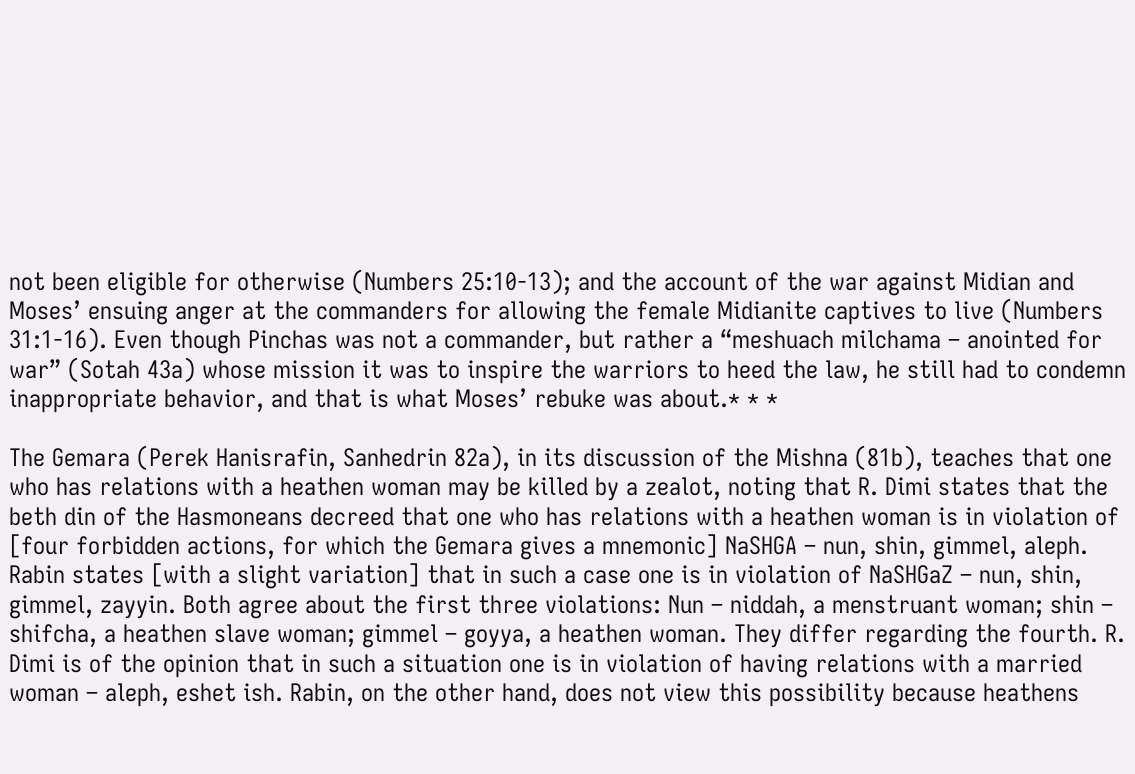not been eligible for otherwise (Numbers 25:10-13); and the account of the war against Midian and Moses’ ensuing anger at the commanders for allowing the female Midianite captives to live (Numbers 31:1-16). Even though Pinchas was not a commander, but rather a “meshuach milchama – anointed for war” (Sotah 43a) whose mission it was to inspire the warriors to heed the law, he still had to condemn inappropriate behavior, and that is what Moses’ rebuke was about.* * *

The Gemara (Perek Hanisrafin, Sanhedrin 82a), in its discussion of the Mishna (81b), teaches that one who has relations with a heathen woman may be killed by a zealot, noting that R. Dimi states that the beth din of the Hasmoneans decreed that one who has relations with a heathen woman is in violation of [four forbidden actions, for which the Gemara gives a mnemonic] NaSHGA – nun, shin, gimmel, aleph. Rabin states [with a slight variation] that in such a case one is in violation of NaSHGaZ – nun, shin, gimmel, zayyin. Both agree about the first three violations: Nun – niddah, a menstruant woman; shin – shifcha, a heathen slave woman; gimmel – goyya, a heathen woman. They differ regarding the fourth. R. Dimi is of the opinion that in such a situation one is in violation of having relations with a married woman – aleph, eshet ish. Rabin, on the other hand, does not view this possibility because heathens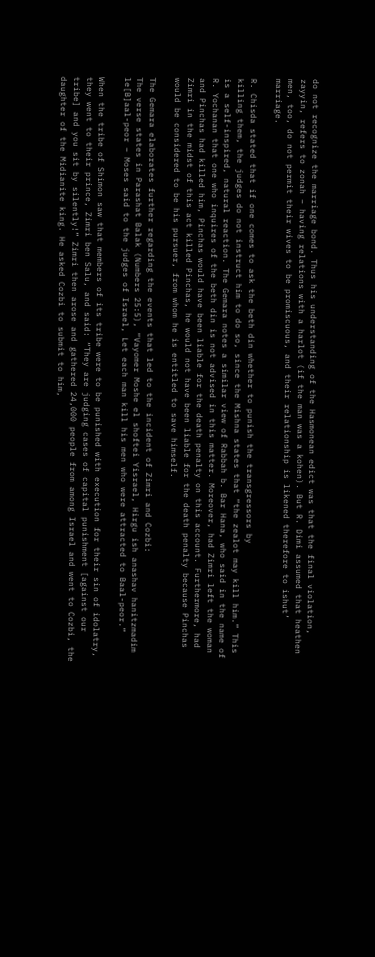do not recognize the marriage bond. Thus his understanding of the Hasmonean edict was that the final violation, zayyin, refers to zonah – having relations with a harlot (if the man was a kohen). But R. Dimi assumed that heathen men, too, do not permit their wives to be promiscuous, and their relationship is likened therefore to ishut’ marriage.

R. Chisda stated that if one comes to ask the beth din whether to punish the transgressors by
killing them, the judges do not instruct him to do so, since the Mishna states that “the zealot may kill him.” This is a self-inspired, natural reaction. The Gemara notes a similar view of Rabbah b. Bar Hana, who said in the name of R. Yochanan that one who inquires of the beth din is not advised in this matter. Moreover, had Zimri left the woman and Pinchas had killed him, Pinchas would have been liable for the death penalty on this account. Furthermore, had Zimri in the midst of this act killed Pinchas, he would not have been liable for the death penalty because Pinchas would be considered to be his pursuer, from whom he is entitled to save himself.

The Gemara elaborates further regarding the events that led to the incident of Zimri and Cozbi:
The verse states in Parashat Balak (Numbers 25:5), “Vayomer Moshe el shoftei Yisrael, Hirgu ish anashav hanitzmadim le[B]aal-peor – Moses said to the judges of Israel, Let each man kill his men who were attracted to Baal-peor.”

When the tribe of Shimon saw that members of its tribe were to be punished with execution for their sin of idolatry, they went to their prince, Zimri ben Salu, and said: “They are judging cases of capital punishment [against our tribe] and you sit by silently!” Zimri then arose and gathered 24,000 people from among Israel and went to Cozbi, the daughter of the Midianite king. He asked Cozbi to submit to him,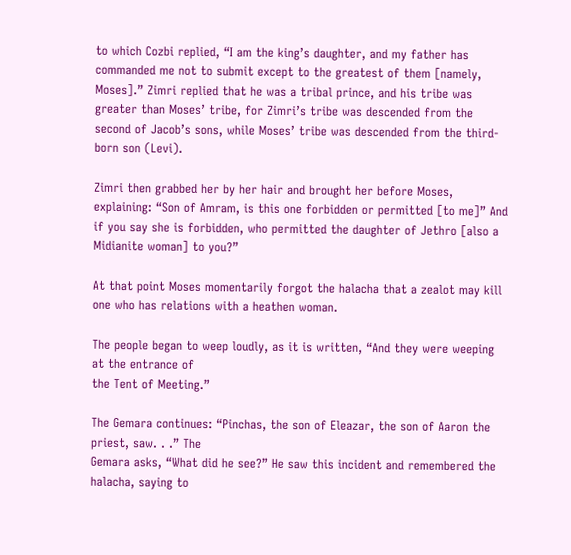to which Cozbi replied, “I am the king’s daughter, and my father has commanded me not to submit except to the greatest of them [namely, Moses].” Zimri replied that he was a tribal prince, and his tribe was greater than Moses’ tribe, for Zimri’s tribe was descended from the second of Jacob’s sons, while Moses’ tribe was descended from the third-born son (Levi).

Zimri then grabbed her by her hair and brought her before Moses, explaining: “Son of Amram, is this one forbidden or permitted [to me]” And if you say she is forbidden, who permitted the daughter of Jethro [also a Midianite woman] to you?”

At that point Moses momentarily forgot the halacha that a zealot may kill one who has relations with a heathen woman.

The people began to weep loudly, as it is written, “And they were weeping at the entrance of
the Tent of Meeting.”

The Gemara continues: “Pinchas, the son of Eleazar, the son of Aaron the priest, saw. . .” The
Gemara asks, “What did he see?” He saw this incident and remembered the halacha, saying to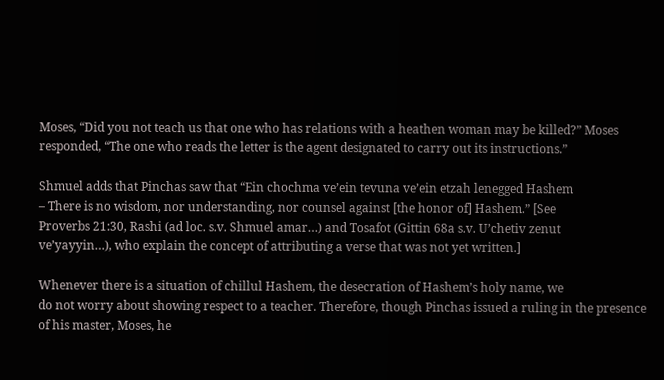Moses, “Did you not teach us that one who has relations with a heathen woman may be killed?” Moses responded, “The one who reads the letter is the agent designated to carry out its instructions.”

Shmuel adds that Pinchas saw that “Ein chochma ve’ein tevuna ve’ein etzah lenegged Hashem
– There is no wisdom, nor understanding, nor counsel against [the honor of] Hashem.” [See
Proverbs 21:30, Rashi (ad loc. s.v. Shmuel amar…) and Tosafot (Gittin 68a s.v. U’chetiv zenut
ve’yayyin…), who explain the concept of attributing a verse that was not yet written.]

Whenever there is a situation of chillul Hashem, the desecration of Hashem’s holy name, we
do not worry about showing respect to a teacher. Therefore, though Pinchas issued a ruling in the presence of his master, Moses, he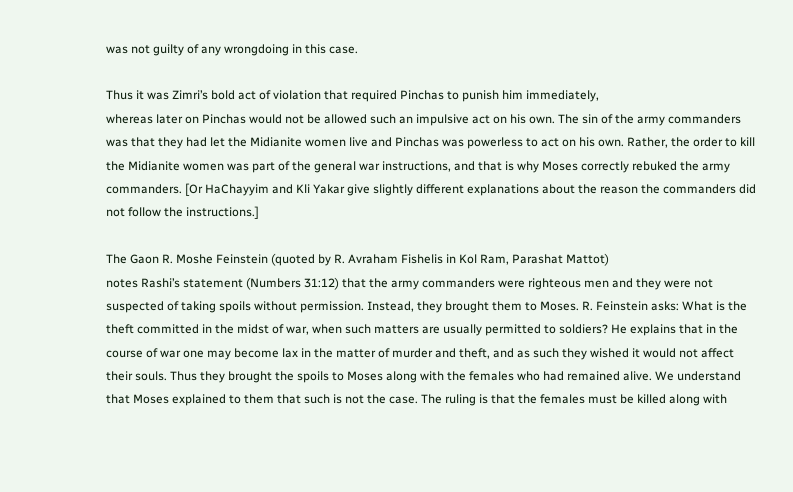was not guilty of any wrongdoing in this case.

Thus it was Zimri’s bold act of violation that required Pinchas to punish him immediately,
whereas later on Pinchas would not be allowed such an impulsive act on his own. The sin of the army commanders was that they had let the Midianite women live and Pinchas was powerless to act on his own. Rather, the order to kill the Midianite women was part of the general war instructions, and that is why Moses correctly rebuked the army commanders. [Or HaChayyim and Kli Yakar give slightly different explanations about the reason the commanders did not follow the instructions.]

The Gaon R. Moshe Feinstein (quoted by R. Avraham Fishelis in Kol Ram, Parashat Mattot)
notes Rashi’s statement (Numbers 31:12) that the army commanders were righteous men and they were not suspected of taking spoils without permission. Instead, they brought them to Moses. R. Feinstein asks: What is the theft committed in the midst of war, when such matters are usually permitted to soldiers? He explains that in the course of war one may become lax in the matter of murder and theft, and as such they wished it would not affect their souls. Thus they brought the spoils to Moses along with the females who had remained alive. We understand that Moses explained to them that such is not the case. The ruling is that the females must be killed along with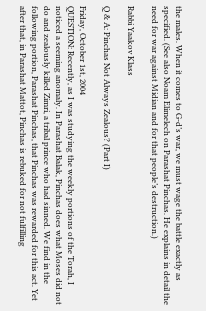the males. When it comes to G-d’s war, we must wage the battle exactly as specified. (See also Noam Elimelech on Parashat Pinchas. He explains in detail the need for war against Midian and for that people’s destruction.)

Rabbi Yaakov Klass

Q & A: Pinchas Not Always Zealous? (Part I)

Friday, October 1st, 2004
QUESTION: Recently, as I was studying the weekly portions of the Torah, I noticed a seeming anomaly. In Parashat Balak, Pinchas does what Moses did not do and zealously killed Zimri, a tribal prince who had sinned. We find in the following portion, Parashat Pinchas, that Pinchas was rewarded for this act. Yet after that, in Parashat Mattot, Pinchas is rebuked for not fulfilling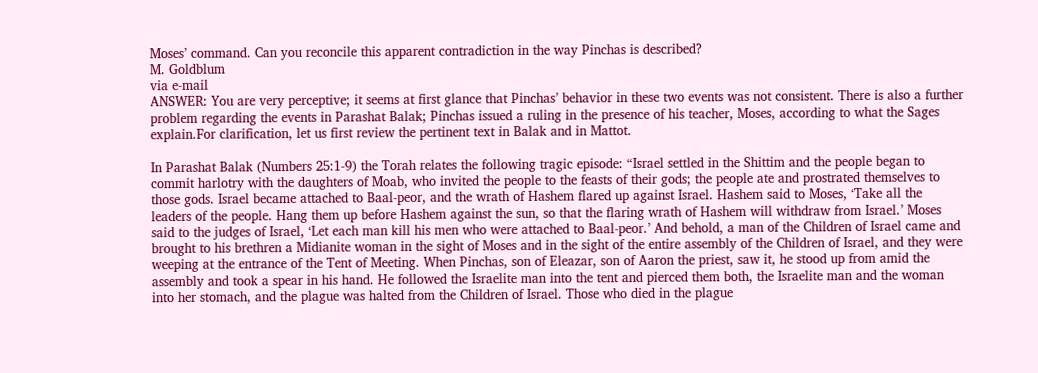Moses’ command. Can you reconcile this apparent contradiction in the way Pinchas is described?
M. Goldblum
via e-mail
ANSWER: You are very perceptive; it seems at first glance that Pinchas’ behavior in these two events was not consistent. There is also a further problem regarding the events in Parashat Balak; Pinchas issued a ruling in the presence of his teacher, Moses, according to what the Sages explain.For clarification, let us first review the pertinent text in Balak and in Mattot.

In Parashat Balak (Numbers 25:1-9) the Torah relates the following tragic episode: “Israel settled in the Shittim and the people began to commit harlotry with the daughters of Moab, who invited the people to the feasts of their gods; the people ate and prostrated themselves to those gods. Israel became attached to Baal-peor, and the wrath of Hashem flared up against Israel. Hashem said to Moses, ‘Take all the leaders of the people. Hang them up before Hashem against the sun, so that the flaring wrath of Hashem will withdraw from Israel.’ Moses said to the judges of Israel, ‘Let each man kill his men who were attached to Baal-peor.’ And behold, a man of the Children of Israel came and brought to his brethren a Midianite woman in the sight of Moses and in the sight of the entire assembly of the Children of Israel, and they were weeping at the entrance of the Tent of Meeting. When Pinchas, son of Eleazar, son of Aaron the priest, saw it, he stood up from amid the assembly and took a spear in his hand. He followed the Israelite man into the tent and pierced them both, the Israelite man and the woman into her stomach, and the plague was halted from the Children of Israel. Those who died in the plague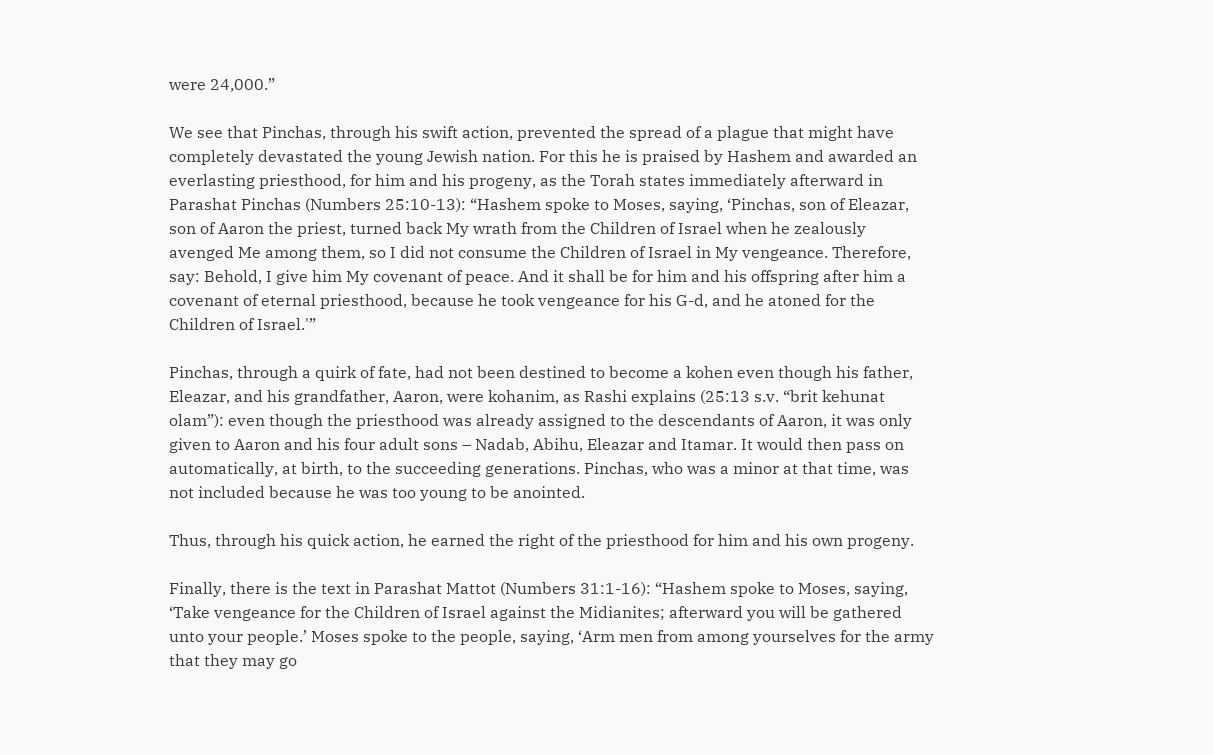were 24,000.”

We see that Pinchas, through his swift action, prevented the spread of a plague that might have
completely devastated the young Jewish nation. For this he is praised by Hashem and awarded an everlasting priesthood, for him and his progeny, as the Torah states immediately afterward in Parashat Pinchas (Numbers 25:10-13): “Hashem spoke to Moses, saying, ‘Pinchas, son of Eleazar, son of Aaron the priest, turned back My wrath from the Children of Israel when he zealously avenged Me among them, so I did not consume the Children of Israel in My vengeance. Therefore, say: Behold, I give him My covenant of peace. And it shall be for him and his offspring after him a covenant of eternal priesthood, because he took vengeance for his G-d, and he atoned for the Children of Israel.'”

Pinchas, through a quirk of fate, had not been destined to become a kohen even though his father, Eleazar, and his grandfather, Aaron, were kohanim, as Rashi explains (25:13 s.v. “brit kehunat olam”): even though the priesthood was already assigned to the descendants of Aaron, it was only given to Aaron and his four adult sons – Nadab, Abihu, Eleazar and Itamar. It would then pass on automatically, at birth, to the succeeding generations. Pinchas, who was a minor at that time, was not included because he was too young to be anointed.

Thus, through his quick action, he earned the right of the priesthood for him and his own progeny.

Finally, there is the text in Parashat Mattot (Numbers 31:1-16): “Hashem spoke to Moses, saying, ‘Take vengeance for the Children of Israel against the Midianites; afterward you will be gathered unto your people.’ Moses spoke to the people, saying, ‘Arm men from among yourselves for the army that they may go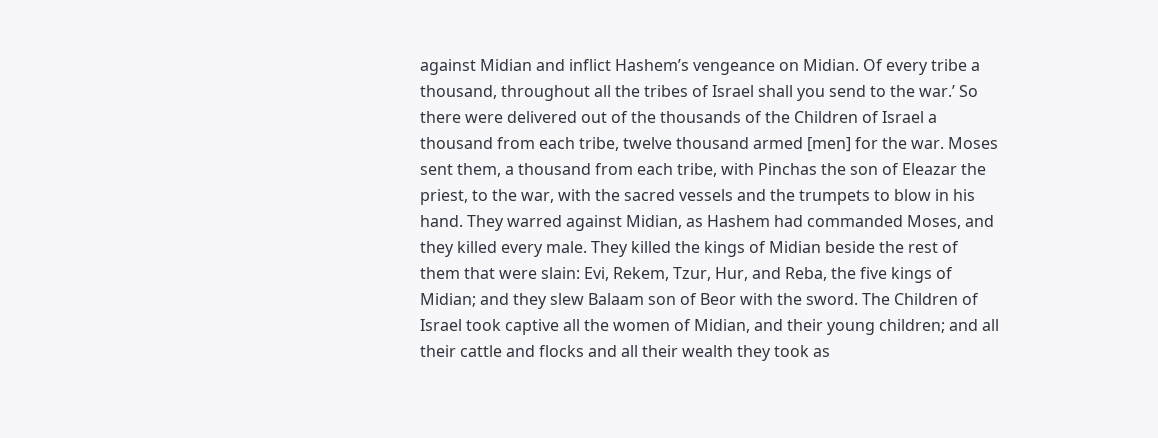against Midian and inflict Hashem’s vengeance on Midian. Of every tribe a thousand, throughout all the tribes of Israel shall you send to the war.’ So there were delivered out of the thousands of the Children of Israel a thousand from each tribe, twelve thousand armed [men] for the war. Moses sent them, a thousand from each tribe, with Pinchas the son of Eleazar the priest, to the war, with the sacred vessels and the trumpets to blow in his hand. They warred against Midian, as Hashem had commanded Moses, and they killed every male. They killed the kings of Midian beside the rest of them that were slain: Evi, Rekem, Tzur, Hur, and Reba, the five kings of Midian; and they slew Balaam son of Beor with the sword. The Children of Israel took captive all the women of Midian, and their young children; and all their cattle and flocks and all their wealth they took as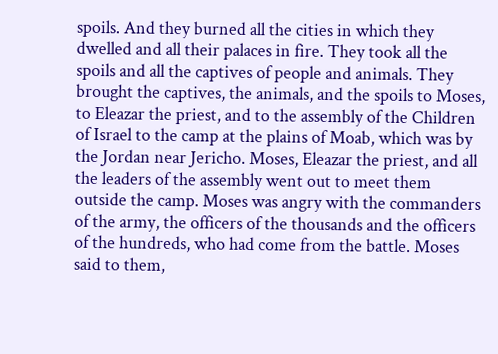spoils. And they burned all the cities in which they dwelled and all their palaces in fire. They took all the spoils and all the captives of people and animals. They brought the captives, the animals, and the spoils to Moses, to Eleazar the priest, and to the assembly of the Children of Israel to the camp at the plains of Moab, which was by the Jordan near Jericho. Moses, Eleazar the priest, and all the leaders of the assembly went out to meet them outside the camp. Moses was angry with the commanders of the army, the officers of the thousands and the officers of the hundreds, who had come from the battle. Moses said to them,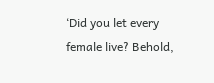‘Did you let every female live? Behold,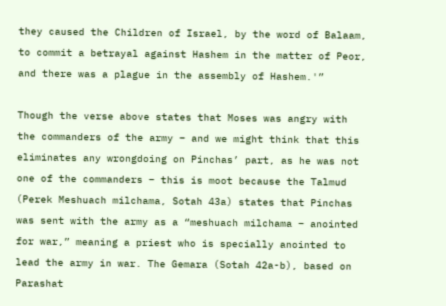they caused the Children of Israel, by the word of Balaam, to commit a betrayal against Hashem in the matter of Peor, and there was a plague in the assembly of Hashem.'”

Though the verse above states that Moses was angry with the commanders of the army – and we might think that this eliminates any wrongdoing on Pinchas’ part, as he was not one of the commanders – this is moot because the Talmud (Perek Meshuach milchama, Sotah 43a) states that Pinchas was sent with the army as a “meshuach milchama – anointed for war,” meaning a priest who is specially anointed to lead the army in war. The Gemara (Sotah 42a-b), based on Parashat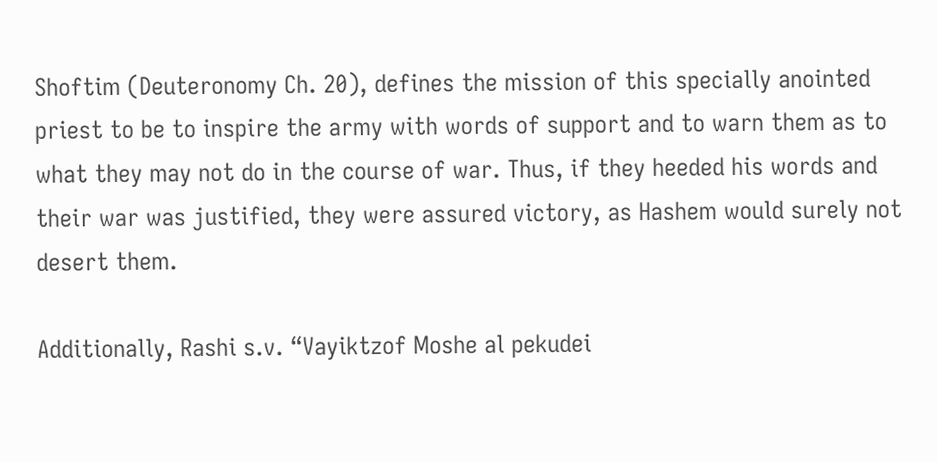Shoftim (Deuteronomy Ch. 20), defines the mission of this specially anointed priest to be to inspire the army with words of support and to warn them as to what they may not do in the course of war. Thus, if they heeded his words and their war was justified, they were assured victory, as Hashem would surely not desert them.

Additionally, Rashi s.v. “Vayiktzof Moshe al pekudei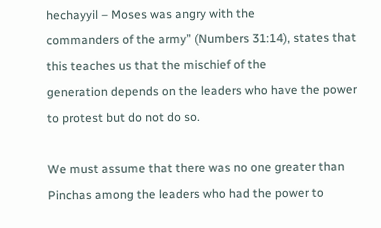hechayyil – Moses was angry with the
commanders of the army” (Numbers 31:14), states that this teaches us that the mischief of the
generation depends on the leaders who have the power to protest but do not do so.

We must assume that there was no one greater than Pinchas among the leaders who had the power to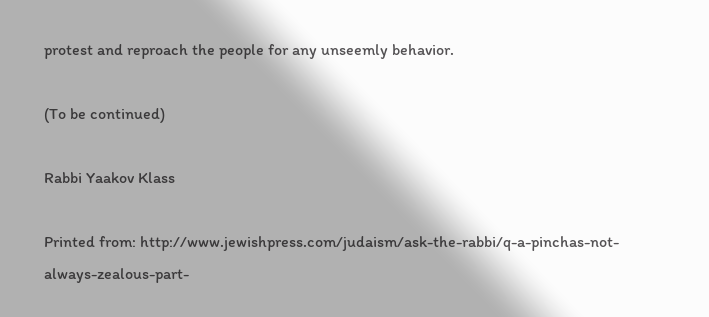protest and reproach the people for any unseemly behavior.

(To be continued)

Rabbi Yaakov Klass

Printed from: http://www.jewishpress.com/judaism/ask-the-rabbi/q-a-pinchas-not-always-zealous-part-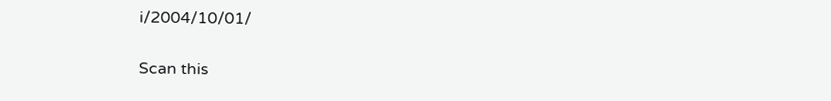i/2004/10/01/

Scan this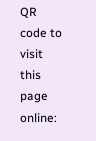QR code to visit this page online: